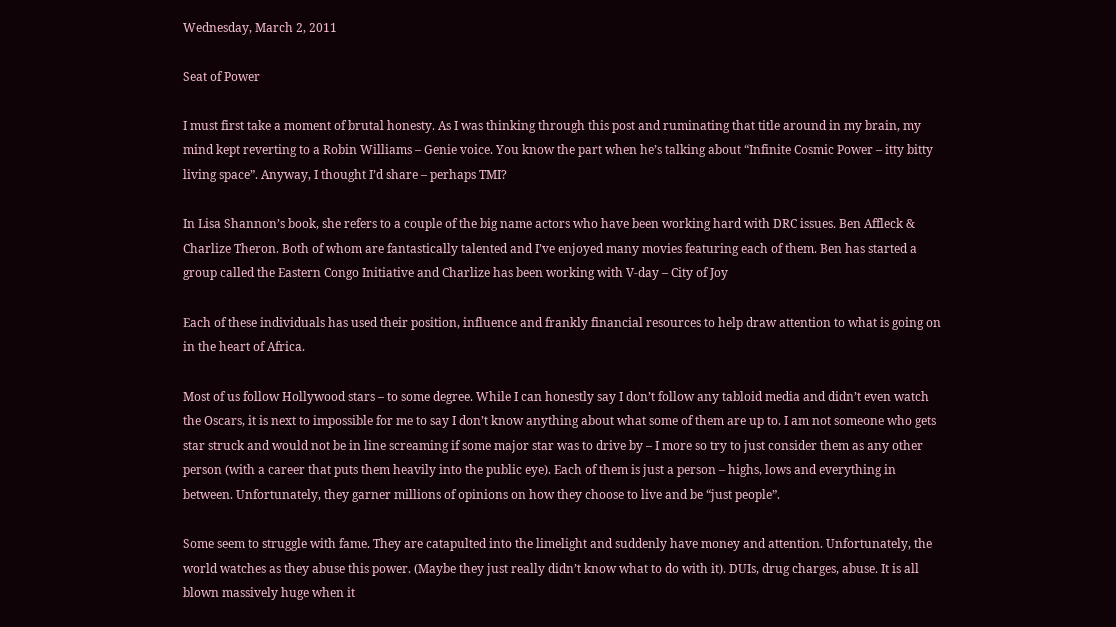Wednesday, March 2, 2011

Seat of Power

I must first take a moment of brutal honesty. As I was thinking through this post and ruminating that title around in my brain, my mind kept reverting to a Robin Williams – Genie voice. You know the part when he’s talking about “Infinite Cosmic Power – itty bitty living space”. Anyway, I thought I’d share – perhaps TMI?

In Lisa Shannon’s book, she refers to a couple of the big name actors who have been working hard with DRC issues. Ben Affleck & Charlize Theron. Both of whom are fantastically talented and I’ve enjoyed many movies featuring each of them. Ben has started a group called the Eastern Congo Initiative and Charlize has been working with V-day – City of Joy

Each of these individuals has used their position, influence and frankly financial resources to help draw attention to what is going on in the heart of Africa.

Most of us follow Hollywood stars – to some degree. While I can honestly say I don’t follow any tabloid media and didn’t even watch the Oscars, it is next to impossible for me to say I don’t know anything about what some of them are up to. I am not someone who gets star struck and would not be in line screaming if some major star was to drive by – I more so try to just consider them as any other person (with a career that puts them heavily into the public eye). Each of them is just a person – highs, lows and everything in between. Unfortunately, they garner millions of opinions on how they choose to live and be “just people”.

Some seem to struggle with fame. They are catapulted into the limelight and suddenly have money and attention. Unfortunately, the world watches as they abuse this power. (Maybe they just really didn’t know what to do with it). DUIs, drug charges, abuse. It is all blown massively huge when it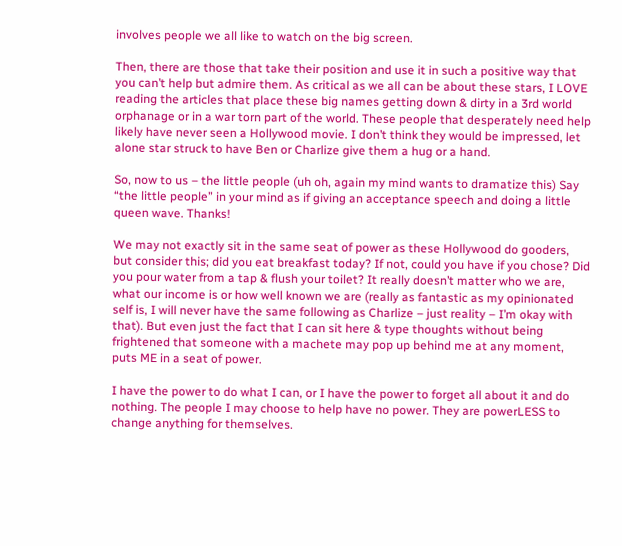involves people we all like to watch on the big screen.

Then, there are those that take their position and use it in such a positive way that you can’t help but admire them. As critical as we all can be about these stars, I LOVE reading the articles that place these big names getting down & dirty in a 3rd world orphanage or in a war torn part of the world. These people that desperately need help likely have never seen a Hollywood movie. I don’t think they would be impressed, let alone star struck to have Ben or Charlize give them a hug or a hand.

So, now to us – the little people (uh oh, again my mind wants to dramatize this) Say “the little people” in your mind as if giving an acceptance speech and doing a little queen wave. Thanks!

We may not exactly sit in the same seat of power as these Hollywood do gooders, but consider this; did you eat breakfast today? If not, could you have if you chose? Did you pour water from a tap & flush your toilet? It really doesn’t matter who we are, what our income is or how well known we are (really as fantastic as my opinionated self is, I will never have the same following as Charlize – just reality – I’m okay with that). But even just the fact that I can sit here & type thoughts without being frightened that someone with a machete may pop up behind me at any moment, puts ME in a seat of power.

I have the power to do what I can, or I have the power to forget all about it and do nothing. The people I may choose to help have no power. They are powerLESS to change anything for themselves.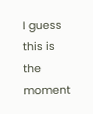I guess this is the moment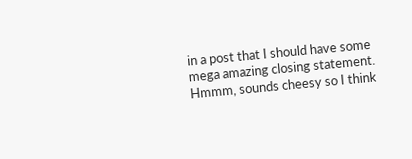in a post that I should have some mega amazing closing statement. Hmmm, sounds cheesy so I think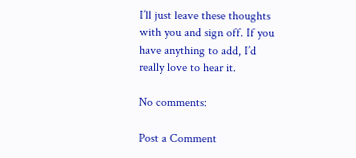I’ll just leave these thoughts with you and sign off. If you have anything to add, I’d really love to hear it.

No comments:

Post a Comment